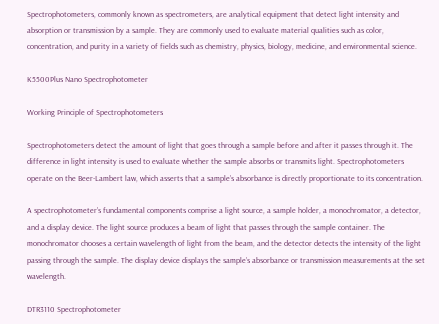Spectrophotometers, commonly known as spectrometers, are analytical equipment that detect light intensity and absorption or transmission by a sample. They are commonly used to evaluate material qualities such as color, concentration, and purity in a variety of fields such as chemistry, physics, biology, medicine, and environmental science.

K5500Plus Nano Spectrophotometer

Working Principle of Spectrophotometers

Spectrophotometers detect the amount of light that goes through a sample before and after it passes through it. The difference in light intensity is used to evaluate whether the sample absorbs or transmits light. Spectrophotometers operate on the Beer-Lambert law, which asserts that a sample’s absorbance is directly proportionate to its concentration.

A spectrophotometer’s fundamental components comprise a light source, a sample holder, a monochromator, a detector, and a display device. The light source produces a beam of light that passes through the sample container. The monochromator chooses a certain wavelength of light from the beam, and the detector detects the intensity of the light passing through the sample. The display device displays the sample’s absorbance or transmission measurements at the set wavelength.

DTR3110 Spectrophotometer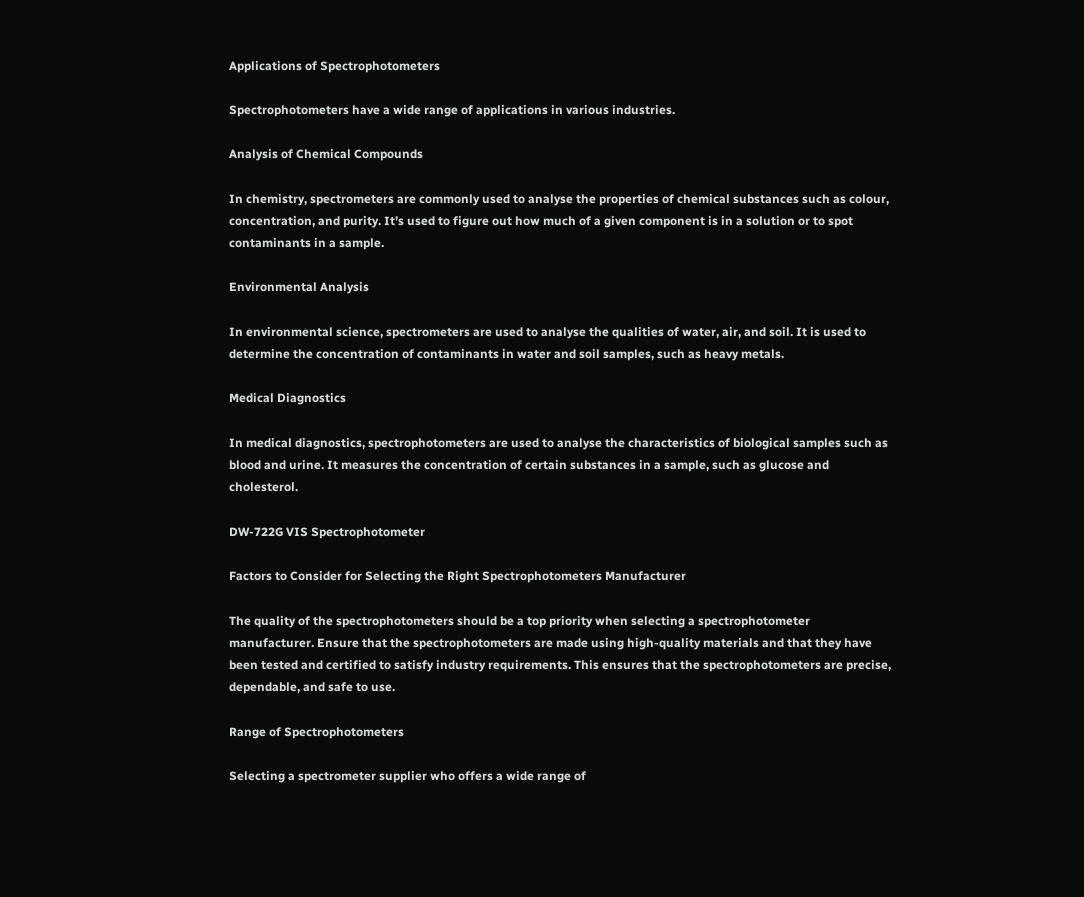Applications of Spectrophotometers

Spectrophotometers have a wide range of applications in various industries.

Analysis of Chemical Compounds

In chemistry, spectrometers are commonly used to analyse the properties of chemical substances such as colour, concentration, and purity. It’s used to figure out how much of a given component is in a solution or to spot contaminants in a sample.

Environmental Analysis

In environmental science, spectrometers are used to analyse the qualities of water, air, and soil. It is used to determine the concentration of contaminants in water and soil samples, such as heavy metals.

Medical Diagnostics

In medical diagnostics, spectrophotometers are used to analyse the characteristics of biological samples such as blood and urine. It measures the concentration of certain substances in a sample, such as glucose and cholesterol.

DW-722G VIS Spectrophotometer

Factors to Consider for Selecting the Right Spectrophotometers Manufacturer

The quality of the spectrophotometers should be a top priority when selecting a spectrophotometer manufacturer. Ensure that the spectrophotometers are made using high-quality materials and that they have been tested and certified to satisfy industry requirements. This ensures that the spectrophotometers are precise, dependable, and safe to use.

Range of Spectrophotometers

Selecting a spectrometer supplier who offers a wide range of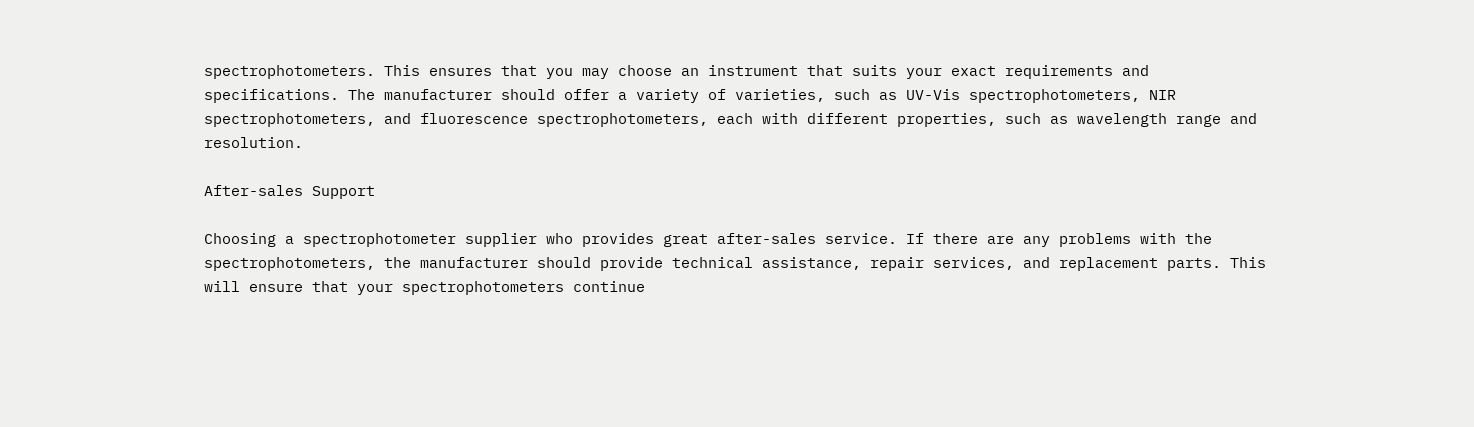spectrophotometers. This ensures that you may choose an instrument that suits your exact requirements and specifications. The manufacturer should offer a variety of varieties, such as UV-Vis spectrophotometers, NIR spectrophotometers, and fluorescence spectrophotometers, each with different properties, such as wavelength range and resolution.

After-sales Support

Choosing a spectrophotometer supplier who provides great after-sales service. If there are any problems with the spectrophotometers, the manufacturer should provide technical assistance, repair services, and replacement parts. This will ensure that your spectrophotometers continue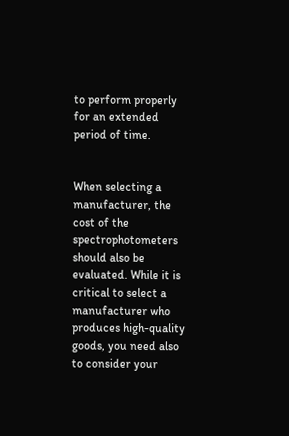to perform properly for an extended period of time.


When selecting a manufacturer, the cost of the spectrophotometers should also be evaluated. While it is critical to select a manufacturer who produces high-quality goods, you need also to consider your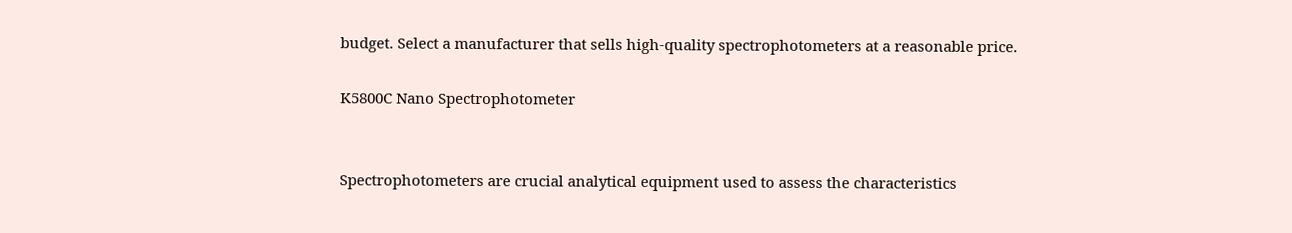budget. Select a manufacturer that sells high-quality spectrophotometers at a reasonable price.

K5800C Nano Spectrophotometer


Spectrophotometers are crucial analytical equipment used to assess the characteristics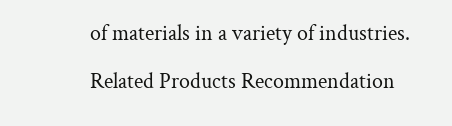of materials in a variety of industries.

Related Products Recommendation